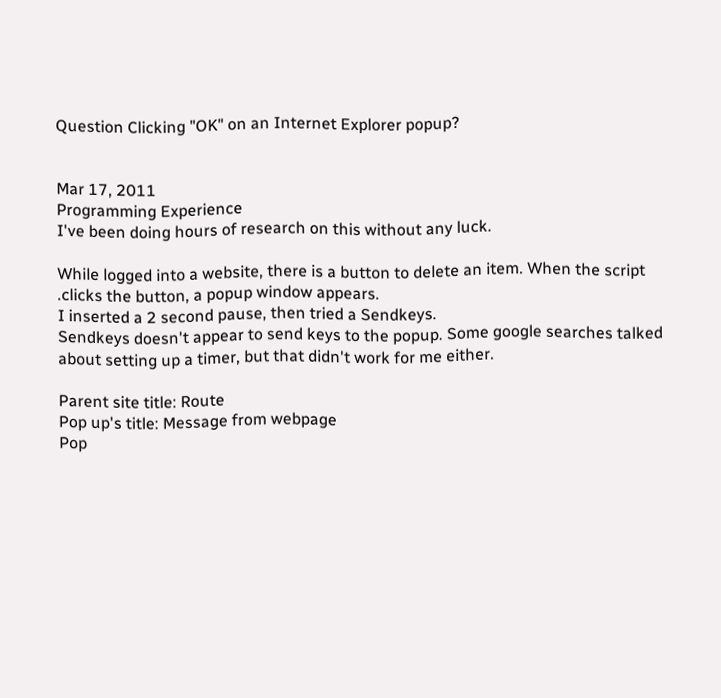Question Clicking "OK" on an Internet Explorer popup?


Mar 17, 2011
Programming Experience
I've been doing hours of research on this without any luck.

While logged into a website, there is a button to delete an item. When the script .clicks the button, a popup window appears.
I inserted a 2 second pause, then tried a Sendkeys.
Sendkeys doesn't appear to send keys to the popup. Some google searches talked about setting up a timer, but that didn't work for me either.

Parent site title: Route
Pop up's title: Message from webpage
Pop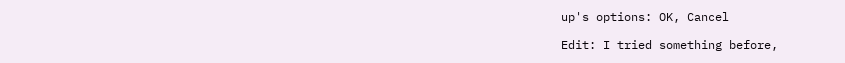up's options: OK, Cancel

Edit: I tried something before,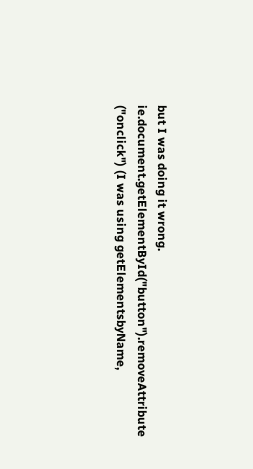but I was doing it wrong.
ie.document.getElementById("button").removeAttribute ("onclick") (I was using getElementsbyName,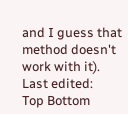and I guess that method doesn't work with it).
Last edited:
Top Bottom